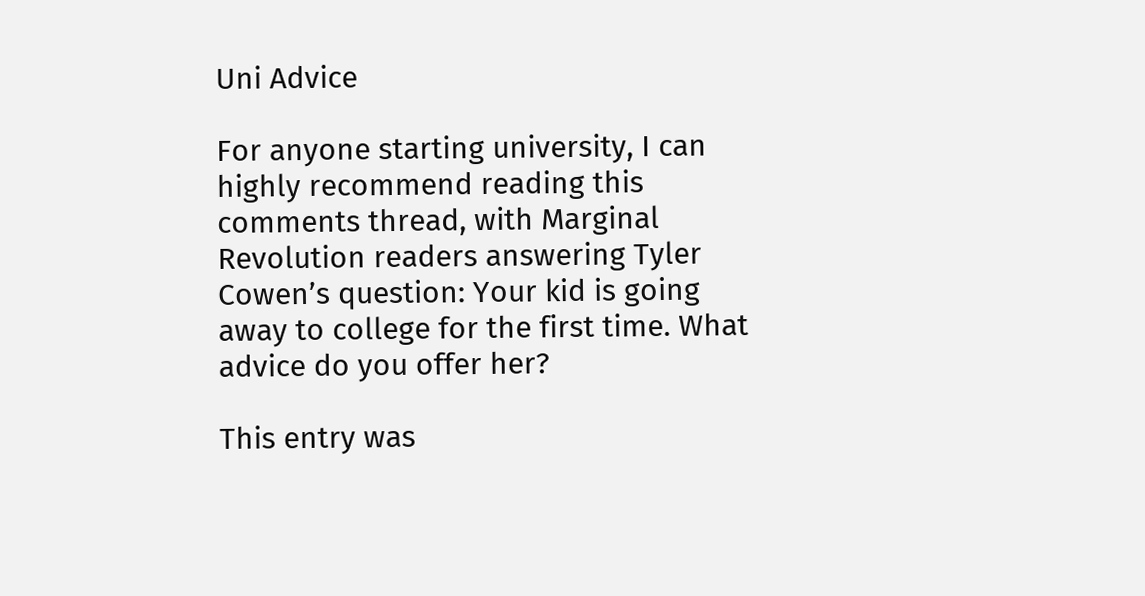Uni Advice

For anyone starting university, I can highly recommend reading this comments thread, with Marginal Revolution readers answering Tyler Cowen’s question: Your kid is going away to college for the first time. What advice do you offer her?

This entry was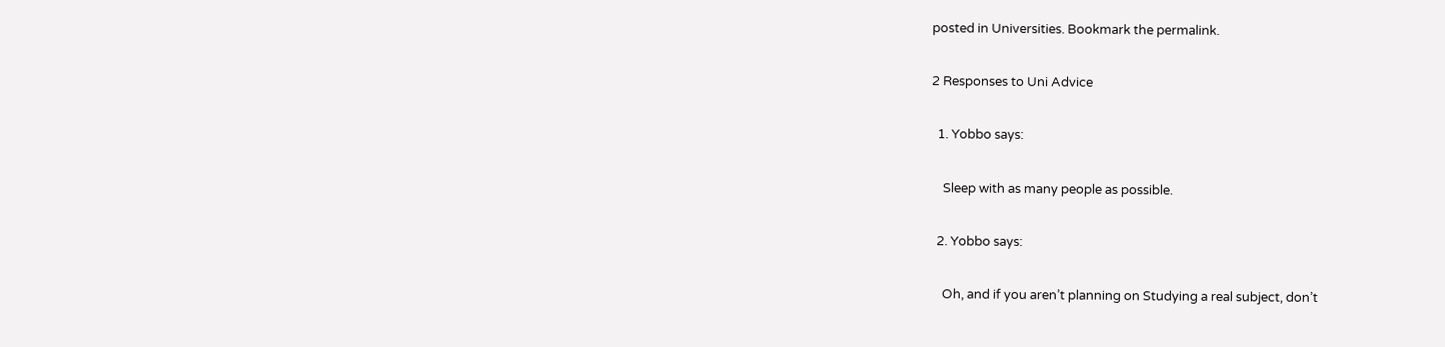posted in Universities. Bookmark the permalink.

2 Responses to Uni Advice

  1. Yobbo says:

    Sleep with as many people as possible.

  2. Yobbo says:

    Oh, and if you aren’t planning on Studying a real subject, don’t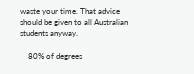waste your time. That advice should be given to all Australian students anyway.

    80% of degrees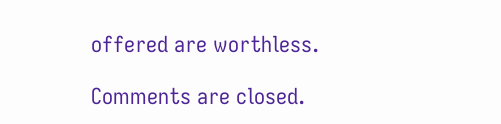offered are worthless.

Comments are closed.